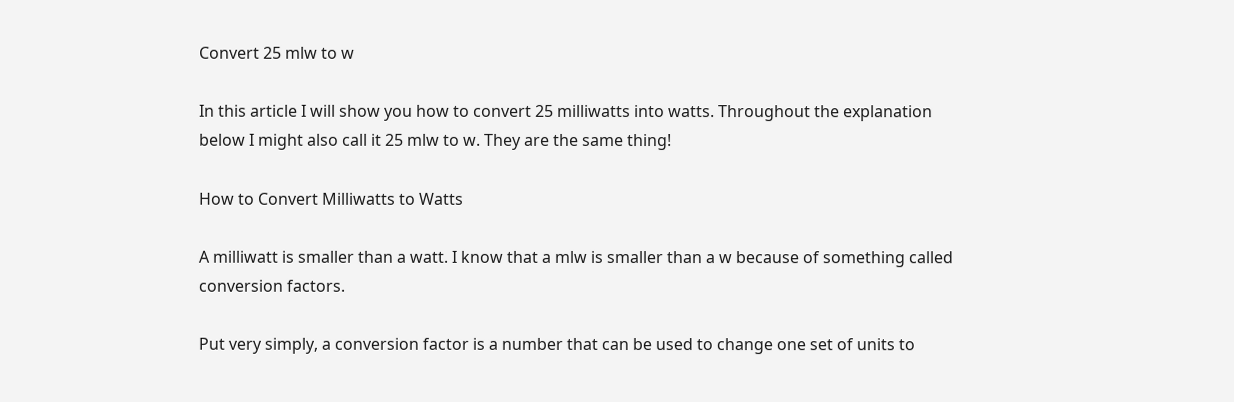Convert 25 mlw to w

In this article I will show you how to convert 25 milliwatts into watts. Throughout the explanation below I might also call it 25 mlw to w. They are the same thing!

How to Convert Milliwatts to Watts

A milliwatt is smaller than a watt. I know that a mlw is smaller than a w because of something called conversion factors.

Put very simply, a conversion factor is a number that can be used to change one set of units to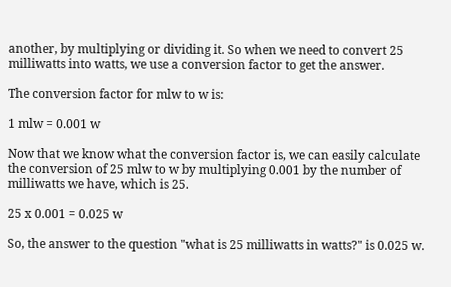another, by multiplying or dividing it. So when we need to convert 25 milliwatts into watts, we use a conversion factor to get the answer.

The conversion factor for mlw to w is:

1 mlw = 0.001 w

Now that we know what the conversion factor is, we can easily calculate the conversion of 25 mlw to w by multiplying 0.001 by the number of milliwatts we have, which is 25.

25 x 0.001 = 0.025 w

So, the answer to the question "what is 25 milliwatts in watts?" is 0.025 w.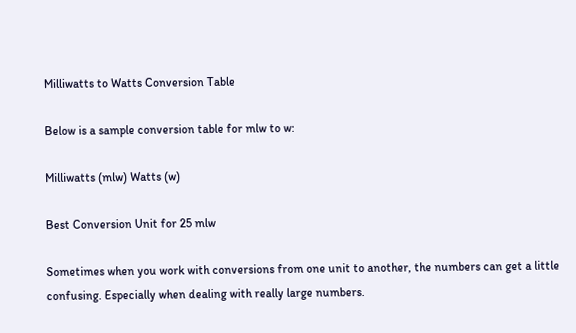Milliwatts to Watts Conversion Table

Below is a sample conversion table for mlw to w:

Milliwatts (mlw) Watts (w)

Best Conversion Unit for 25 mlw

Sometimes when you work with conversions from one unit to another, the numbers can get a little confusing. Especially when dealing with really large numbers.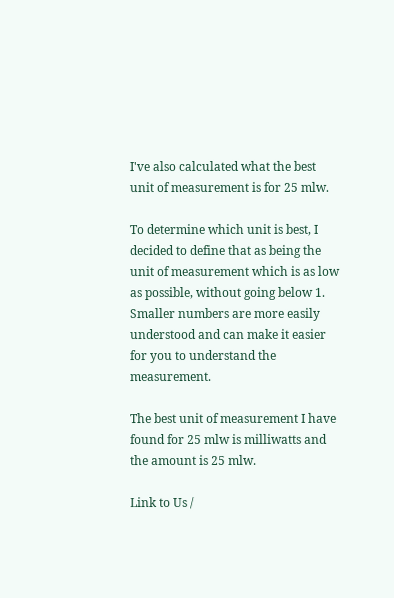I've also calculated what the best unit of measurement is for 25 mlw.

To determine which unit is best, I decided to define that as being the unit of measurement which is as low as possible, without going below 1. Smaller numbers are more easily understood and can make it easier for you to understand the measurement.

The best unit of measurement I have found for 25 mlw is milliwatts and the amount is 25 mlw.

Link to Us /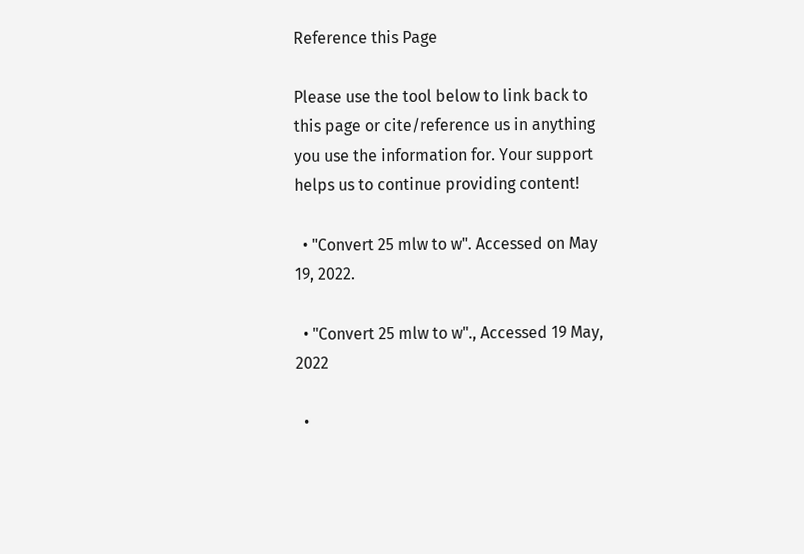Reference this Page

Please use the tool below to link back to this page or cite/reference us in anything you use the information for. Your support helps us to continue providing content!

  • "Convert 25 mlw to w". Accessed on May 19, 2022.

  • "Convert 25 mlw to w"., Accessed 19 May, 2022

  •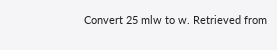Convert 25 mlw to w. Retrieved from